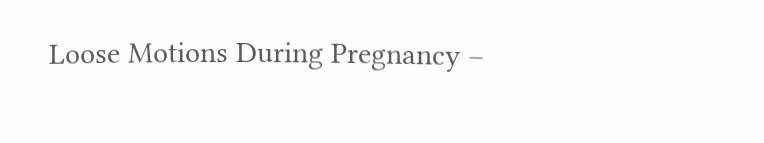Loose Motions During Pregnancy –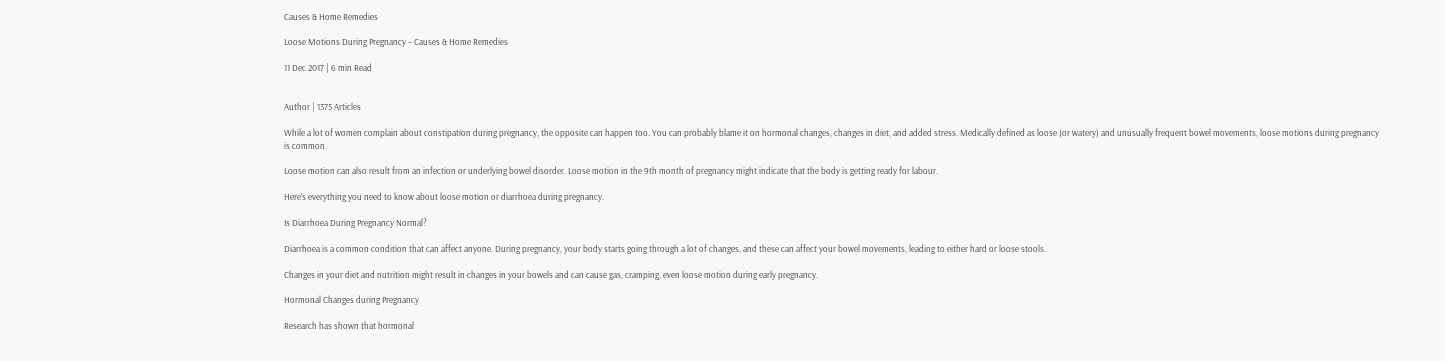Causes & Home Remedies

Loose Motions During Pregnancy – Causes & Home Remedies

11 Dec 2017 | 6 min Read


Author | 1375 Articles

While a lot of women complain about constipation during pregnancy, the opposite can happen too. You can probably blame it on hormonal changes, changes in diet, and added stress. Medically defined as loose (or watery) and unusually frequent bowel movements, loose motions during pregnancy is common.

Loose motion can also result from an infection or underlying bowel disorder. Loose motion in the 9th month of pregnancy might indicate that the body is getting ready for labour.

Here’s everything you need to know about loose motion or diarrhoea during pregnancy.

Is Diarrhoea During Pregnancy Normal?

Diarrhoea is a common condition that can affect anyone. During pregnancy, your body starts going through a lot of changes, and these can affect your bowel movements, leading to either hard or loose stools.

Changes in your diet and nutrition might result in changes in your bowels and can cause gas, cramping, even loose motion during early pregnancy.

Hormonal Changes during Pregnancy

Research has shown that hormonal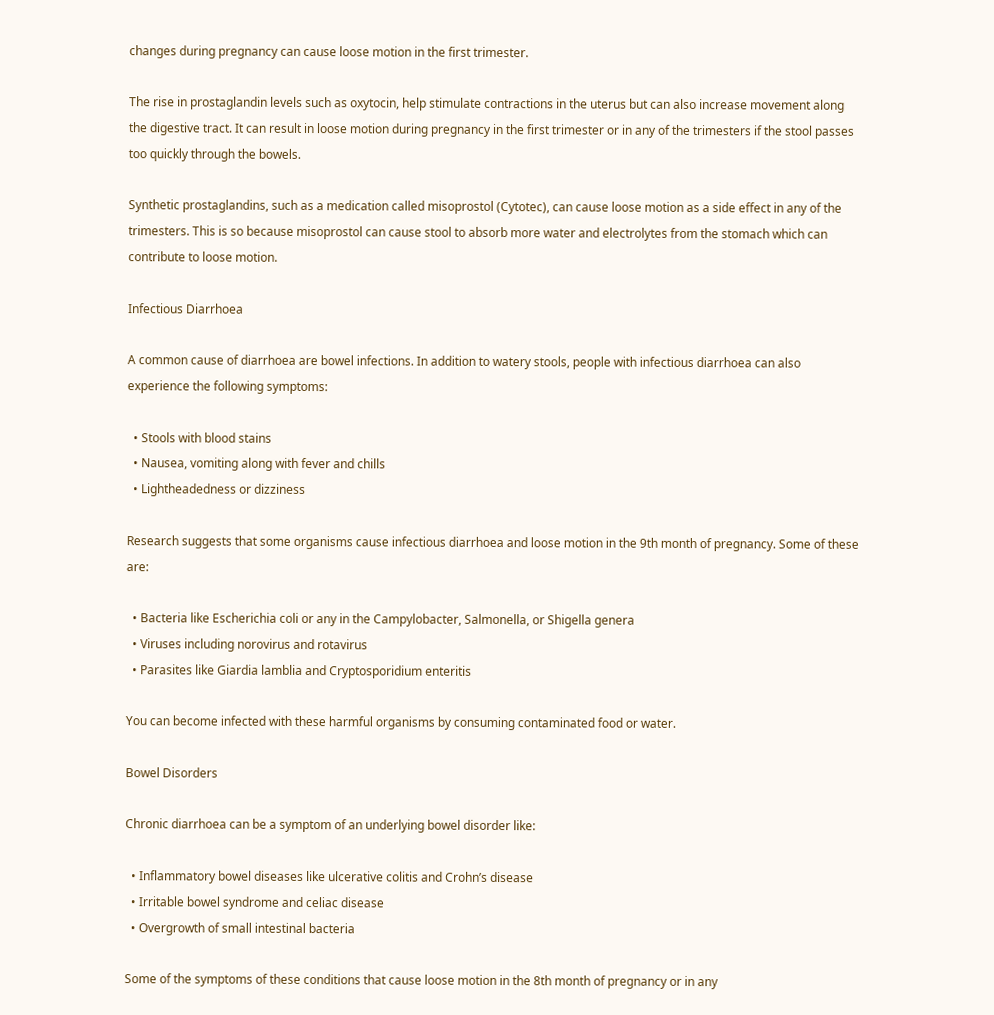changes during pregnancy can cause loose motion in the first trimester.

The rise in prostaglandin levels such as oxytocin, help stimulate contractions in the uterus but can also increase movement along the digestive tract. It can result in loose motion during pregnancy in the first trimester or in any of the trimesters if the stool passes too quickly through the bowels.

Synthetic prostaglandins, such as a medication called misoprostol (Cytotec), can cause loose motion as a side effect in any of the trimesters. This is so because misoprostol can cause stool to absorb more water and electrolytes from the stomach which can contribute to loose motion.

Infectious Diarrhoea

A common cause of diarrhoea are bowel infections. In addition to watery stools, people with infectious diarrhoea can also experience the following symptoms:

  • Stools with blood stains
  • Nausea, vomiting along with fever and chills
  • Lightheadedness or dizziness

Research suggests that some organisms cause infectious diarrhoea and loose motion in the 9th month of pregnancy. Some of these are:

  • Bacteria like Escherichia coli or any in the Campylobacter, Salmonella, or Shigella genera
  • Viruses including norovirus and rotavirus
  • Parasites like Giardia lamblia and Cryptosporidium enteritis

You can become infected with these harmful organisms by consuming contaminated food or water.

Bowel Disorders

Chronic diarrhoea can be a symptom of an underlying bowel disorder like:

  • Inflammatory bowel diseases like ulcerative colitis and Crohn’s disease
  • Irritable bowel syndrome and celiac disease
  • Overgrowth of small intestinal bacteria

Some of the symptoms of these conditions that cause loose motion in the 8th month of pregnancy or in any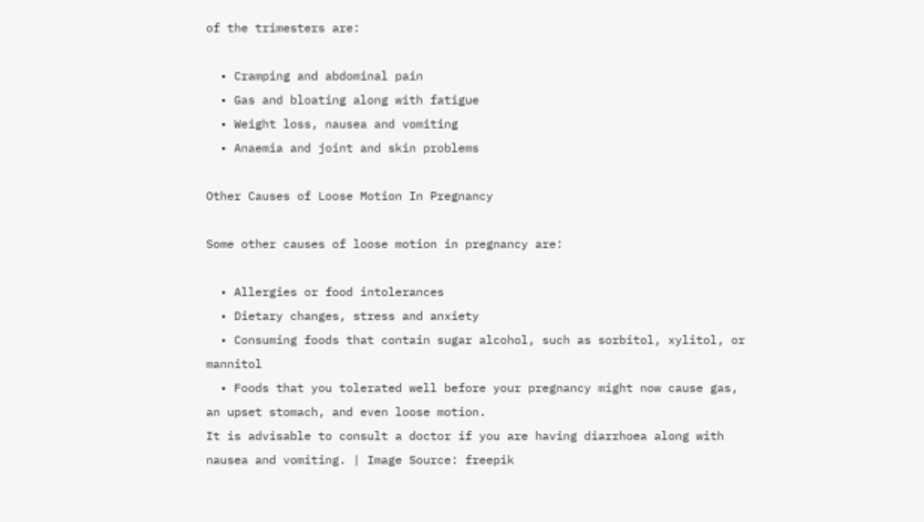of the trimesters are:

  • Cramping and abdominal pain
  • Gas and bloating along with fatigue
  • Weight loss, nausea and vomiting
  • Anaemia and joint and skin problems

Other Causes of Loose Motion In Pregnancy

Some other causes of loose motion in pregnancy are:

  • Allergies or food intolerances
  • Dietary changes, stress and anxiety
  • Consuming foods that contain sugar alcohol, such as sorbitol, xylitol, or mannitol
  • Foods that you tolerated well before your pregnancy might now cause gas, an upset stomach, and even loose motion.
It is advisable to consult a doctor if you are having diarrhoea along with nausea and vomiting. | Image Source: freepik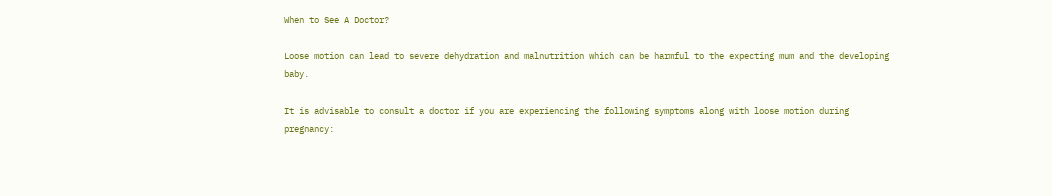When to See A Doctor?

Loose motion can lead to severe dehydration and malnutrition which can be harmful to the expecting mum and the developing baby.

It is advisable to consult a doctor if you are experiencing the following symptoms along with loose motion during pregnancy: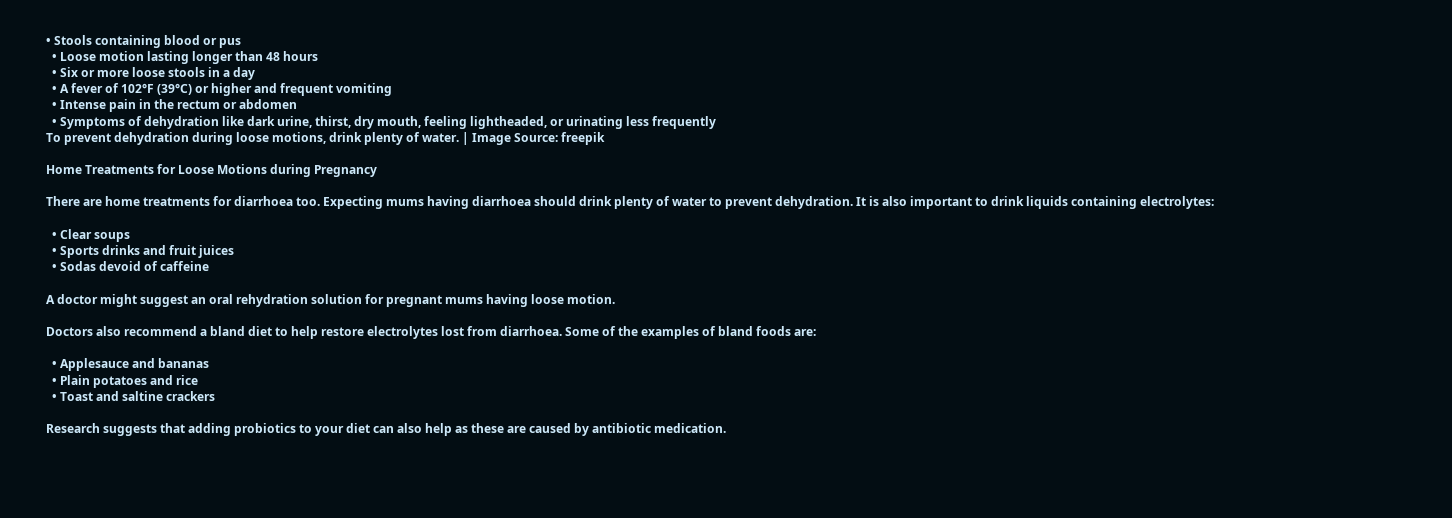• Stools containing blood or pus
  • Loose motion lasting longer than 48 hours
  • Six or more loose stools in a day
  • A fever of 102°F (39°C) or higher and frequent vomiting
  • Intense pain in the rectum or abdomen
  • Symptoms of dehydration like dark urine, thirst, dry mouth, feeling lightheaded, or urinating less frequently
To prevent dehydration during loose motions, drink plenty of water. | Image Source: freepik

Home Treatments for Loose Motions during Pregnancy

There are home treatments for diarrhoea too. Expecting mums having diarrhoea should drink plenty of water to prevent dehydration. It is also important to drink liquids containing electrolytes:

  • Clear soups
  • Sports drinks and fruit juices
  • Sodas devoid of caffeine

A doctor might suggest an oral rehydration solution for pregnant mums having loose motion.

Doctors also recommend a bland diet to help restore electrolytes lost from diarrhoea. Some of the examples of bland foods are:

  • Applesauce and bananas
  • Plain potatoes and rice
  • Toast and saltine crackers

Research suggests that adding probiotics to your diet can also help as these are caused by antibiotic medication.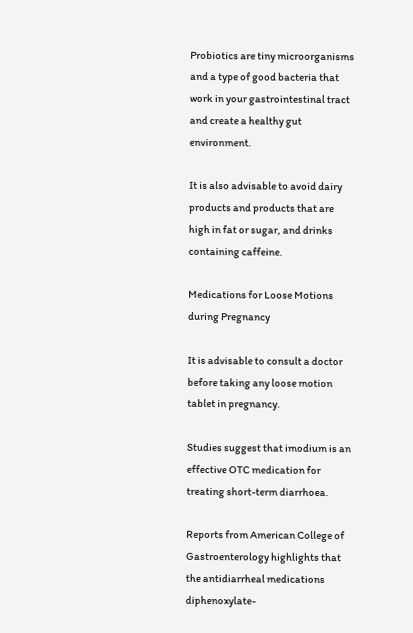Probiotics are tiny microorganisms and a type of good bacteria that work in your gastrointestinal tract and create a healthy gut environment.

It is also advisable to avoid dairy products and products that are high in fat or sugar, and drinks containing caffeine.

Medications for Loose Motions during Pregnancy

It is advisable to consult a doctor before taking any loose motion tablet in pregnancy.

Studies suggest that imodium is an effective OTC medication for treating short-term diarrhoea.

Reports from American College of Gastroenterology highlights that the antidiarrheal medications diphenoxylate-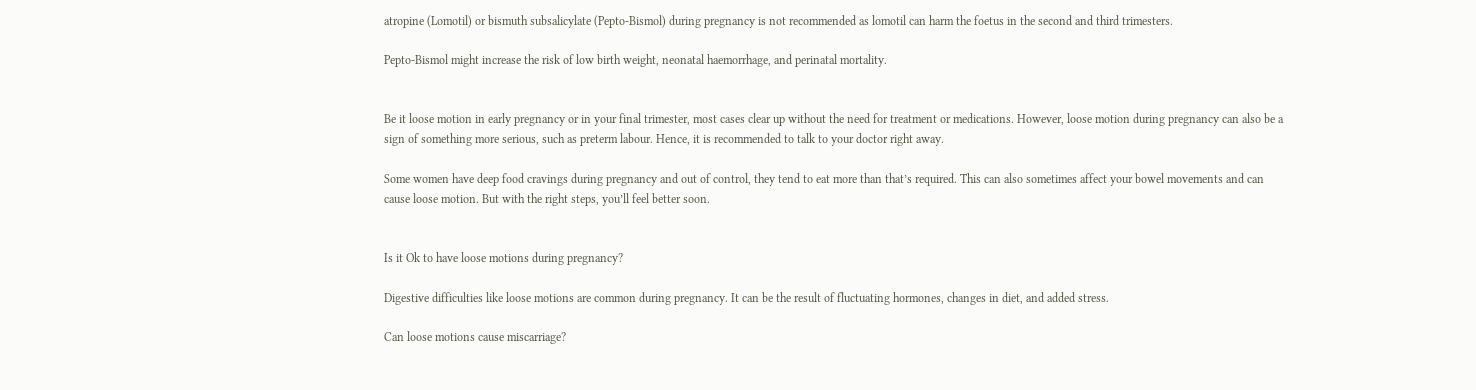atropine (Lomotil) or bismuth subsalicylate (Pepto-Bismol) during pregnancy is not recommended as lomotil can harm the foetus in the second and third trimesters.

Pepto-Bismol might increase the risk of low birth weight, neonatal haemorrhage, and perinatal mortality.


Be it loose motion in early pregnancy or in your final trimester, most cases clear up without the need for treatment or medications. However, loose motion during pregnancy can also be a sign of something more serious, such as preterm labour. Hence, it is recommended to talk to your doctor right away.

Some women have deep food cravings during pregnancy and out of control, they tend to eat more than that’s required. This can also sometimes affect your bowel movements and can cause loose motion. But with the right steps, you’ll feel better soon.


Is it Ok to have loose motions during pregnancy?

Digestive difficulties like loose motions are common during pregnancy. It can be the result of fluctuating hormones, changes in diet, and added stress.

Can loose motions cause miscarriage?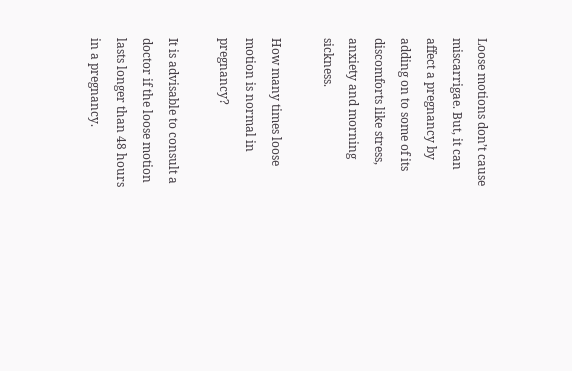Loose motions don’t cause miscarrigae. But, it can affect a pregnancy by adding on to some of its discomforts like stress, anxiety and morning sickness.

How many times loose motion is normal in pregnancy?

It is advisable to consult a doctor if the loose motion lasts longer than 48 hours in a pregnancy.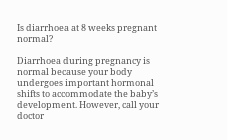Is diarrhoea at 8 weeks pregnant normal?

Diarrhoea during pregnancy is normal because your body undergoes important hormonal shifts to accommodate the baby’s development. However, call your doctor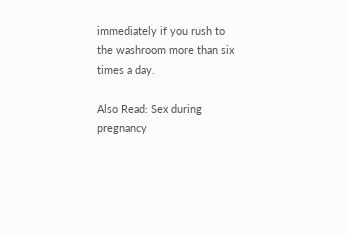immediately if you rush to the washroom more than six times a day.

Also Read: Sex during pregnancy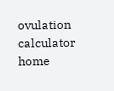ovulation calculator
home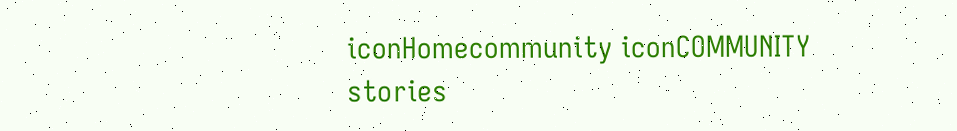iconHomecommunity iconCOMMUNITY
stories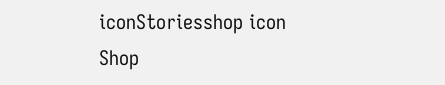iconStoriesshop icon Shop